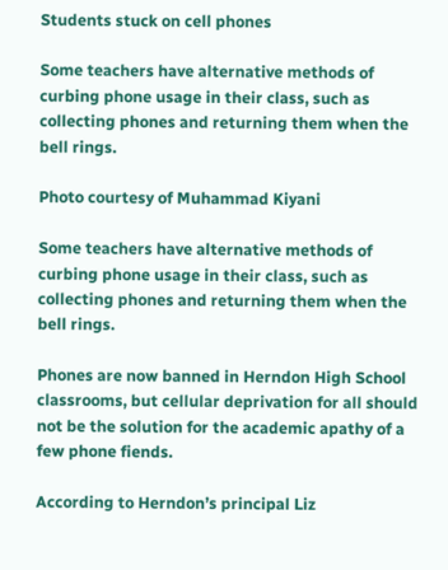Students stuck on cell phones

Some teachers have alternative methods of curbing phone usage in their class, such as collecting phones and returning them when the bell rings.

Photo courtesy of Muhammad Kiyani

Some teachers have alternative methods of curbing phone usage in their class, such as collecting phones and returning them when the bell rings.

Phones are now banned in Herndon High School classrooms, but cellular deprivation for all should not be the solution for the academic apathy of a few phone fiends.

According to Herndon’s principal Liz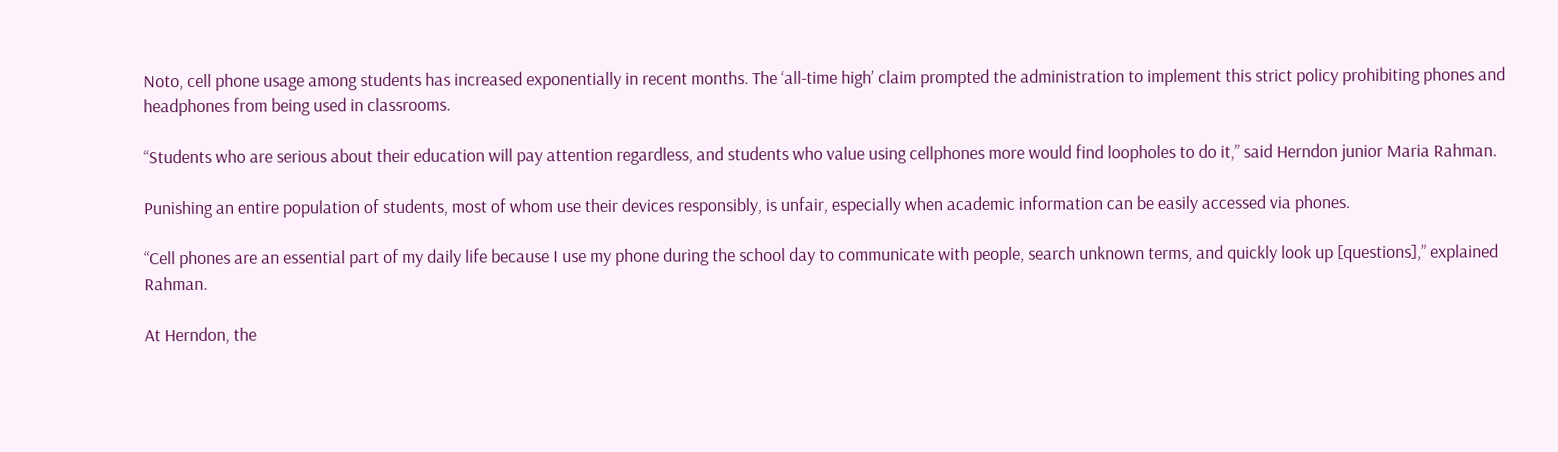Noto, cell phone usage among students has increased exponentially in recent months. The ‘all-time high’ claim prompted the administration to implement this strict policy prohibiting phones and headphones from being used in classrooms.

“Students who are serious about their education will pay attention regardless, and students who value using cellphones more would find loopholes to do it,” said Herndon junior Maria Rahman.

Punishing an entire population of students, most of whom use their devices responsibly, is unfair, especially when academic information can be easily accessed via phones.

“Cell phones are an essential part of my daily life because I use my phone during the school day to communicate with people, search unknown terms, and quickly look up [questions],” explained Rahman.

At Herndon, the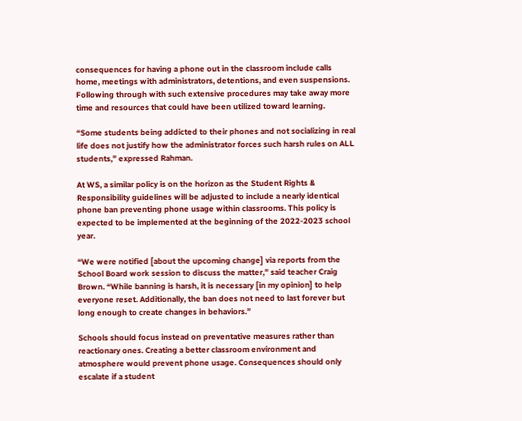consequences for having a phone out in the classroom include calls home, meetings with administrators, detentions, and even suspensions. Following through with such extensive procedures may take away more time and resources that could have been utilized toward learning.

“Some students being addicted to their phones and not socializing in real life does not justify how the administrator forces such harsh rules on ALL students,” expressed Rahman.

At WS, a similar policy is on the horizon as the Student Rights & Responsibility guidelines will be adjusted to include a nearly identical phone ban preventing phone usage within classrooms. This policy is expected to be implemented at the beginning of the 2022-2023 school year.

“We were notified [about the upcoming change] via reports from the School Board work session to discuss the matter,” said teacher Craig Brown. “While banning is harsh, it is necessary [in my opinion] to help everyone reset. Additionally, the ban does not need to last forever but long enough to create changes in behaviors.”

Schools should focus instead on preventative measures rather than reactionary ones. Creating a better classroom environment and atmosphere would prevent phone usage. Consequences should only escalate if a student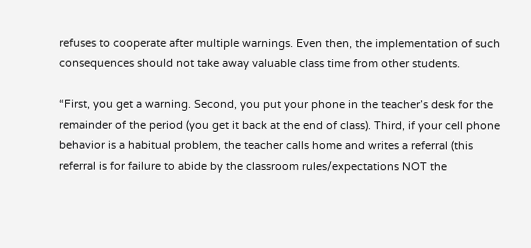refuses to cooperate after multiple warnings. Even then, the implementation of such consequences should not take away valuable class time from other students.

“First, you get a warning. Second, you put your phone in the teacher’s desk for the remainder of the period (you get it back at the end of class). Third, if your cell phone behavior is a habitual problem, the teacher calls home and writes a referral (this referral is for failure to abide by the classroom rules/expectations NOT the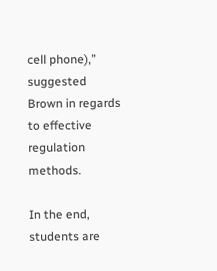cell phone),” suggested Brown in regards to effective regulation methods.

In the end, students are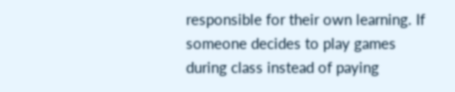responsible for their own learning. If someone decides to play games during class instead of paying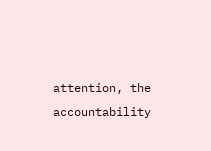attention, the accountability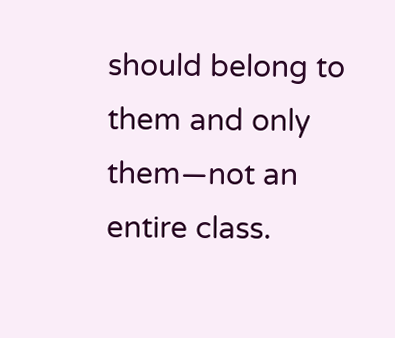should belong to them and only them—not an entire class.